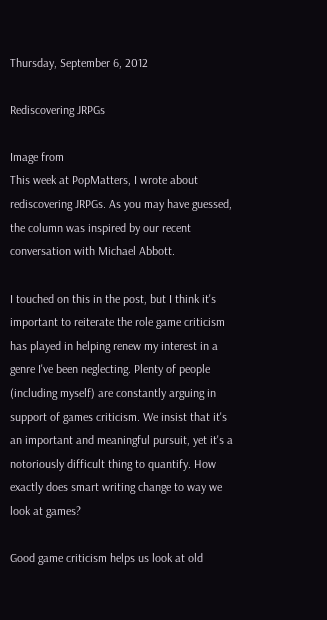Thursday, September 6, 2012

Rediscovering JRPGs

Image from
This week at PopMatters, I wrote about rediscovering JRPGs. As you may have guessed, the column was inspired by our recent conversation with Michael Abbott.

I touched on this in the post, but I think it's important to reiterate the role game criticism has played in helping renew my interest in a genre I've been neglecting. Plenty of people (including myself) are constantly arguing in support of games criticism. We insist that it's an important and meaningful pursuit, yet it's a notoriously difficult thing to quantify. How exactly does smart writing change to way we look at games?

Good game criticism helps us look at old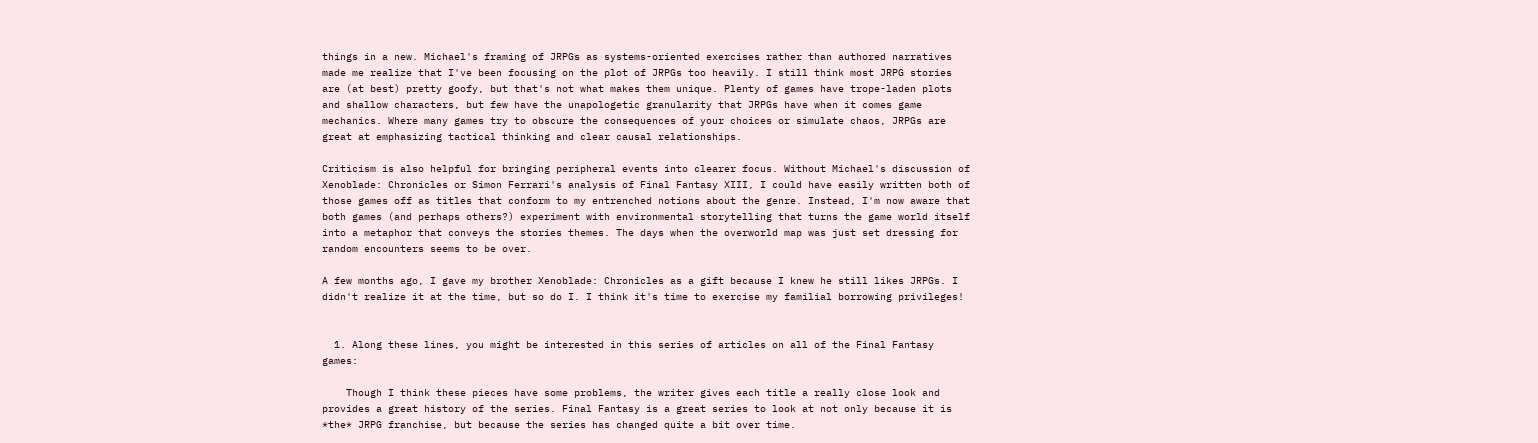things in a new. Michael's framing of JRPGs as systems-oriented exercises rather than authored narratives made me realize that I've been focusing on the plot of JRPGs too heavily. I still think most JRPG stories are (at best) pretty goofy, but that's not what makes them unique. Plenty of games have trope-laden plots and shallow characters, but few have the unapologetic granularity that JRPGs have when it comes game mechanics. Where many games try to obscure the consequences of your choices or simulate chaos, JRPGs are great at emphasizing tactical thinking and clear causal relationships.

Criticism is also helpful for bringing peripheral events into clearer focus. Without Michael's discussion of Xenoblade: Chronicles or Simon Ferrari's analysis of Final Fantasy XIII, I could have easily written both of those games off as titles that conform to my entrenched notions about the genre. Instead, I'm now aware that both games (and perhaps others?) experiment with environmental storytelling that turns the game world itself into a metaphor that conveys the stories themes. The days when the overworld map was just set dressing for random encounters seems to be over.

A few months ago, I gave my brother Xenoblade: Chronicles as a gift because I knew he still likes JRPGs. I didn't realize it at the time, but so do I. I think it's time to exercise my familial borrowing privileges!


  1. Along these lines, you might be interested in this series of articles on all of the Final Fantasy games:

    Though I think these pieces have some problems, the writer gives each title a really close look and provides a great history of the series. Final Fantasy is a great series to look at not only because it is *the* JRPG franchise, but because the series has changed quite a bit over time.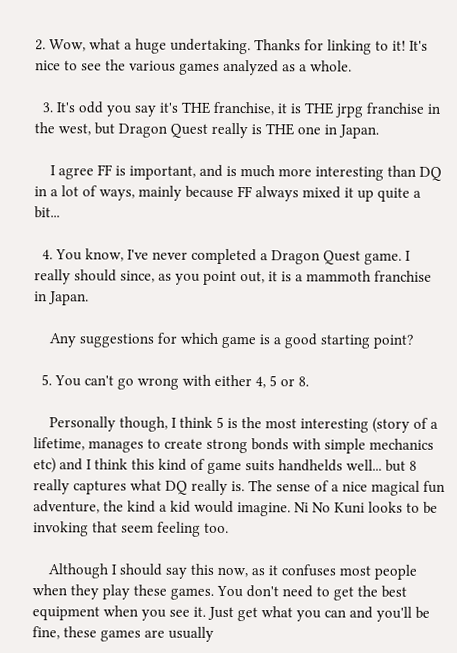2. Wow, what a huge undertaking. Thanks for linking to it! It's nice to see the various games analyzed as a whole.

  3. It's odd you say it's THE franchise, it is THE jrpg franchise in the west, but Dragon Quest really is THE one in Japan.

    I agree FF is important, and is much more interesting than DQ in a lot of ways, mainly because FF always mixed it up quite a bit...

  4. You know, I've never completed a Dragon Quest game. I really should since, as you point out, it is a mammoth franchise in Japan.

    Any suggestions for which game is a good starting point?

  5. You can't go wrong with either 4, 5 or 8.

    Personally though, I think 5 is the most interesting (story of a lifetime, manages to create strong bonds with simple mechanics etc) and I think this kind of game suits handhelds well... but 8 really captures what DQ really is. The sense of a nice magical fun adventure, the kind a kid would imagine. Ni No Kuni looks to be invoking that seem feeling too.

    Although I should say this now, as it confuses most people when they play these games. You don't need to get the best equipment when you see it. Just get what you can and you'll be fine, these games are usually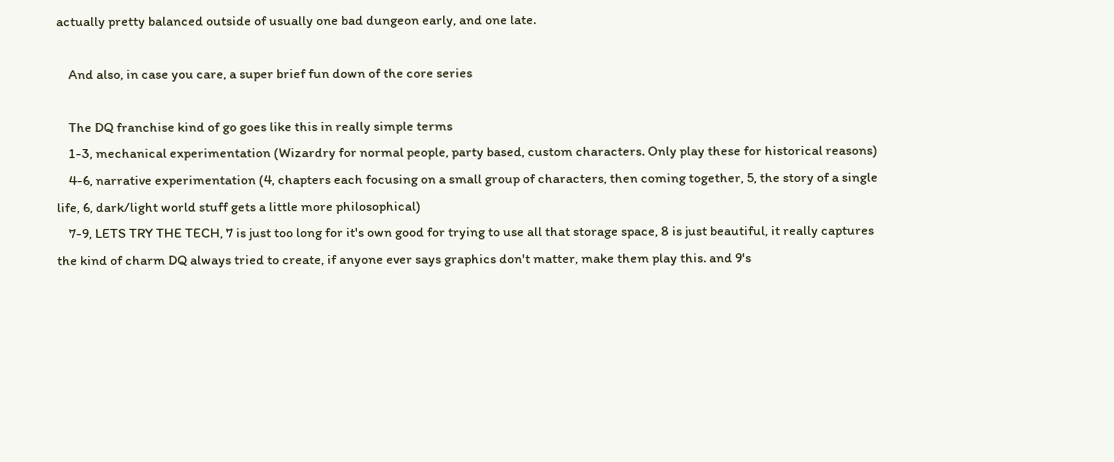actually pretty balanced outside of usually one bad dungeon early, and one late.

    And also, in case you care, a super brief fun down of the core series

    The DQ franchise kind of go goes like this in really simple terms
    1-3, mechanical experimentation (Wizardry for normal people, party based, custom characters. Only play these for historical reasons)
    4-6, narrative experimentation (4, chapters each focusing on a small group of characters, then coming together, 5, the story of a single life, 6, dark/light world stuff gets a little more philosophical)
    7-9, LETS TRY THE TECH, 7 is just too long for it's own good for trying to use all that storage space, 8 is just beautiful, it really captures the kind of charm DQ always tried to create, if anyone ever says graphics don't matter, make them play this. and 9's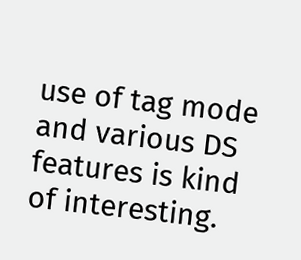use of tag mode and various DS features is kind of interesting.